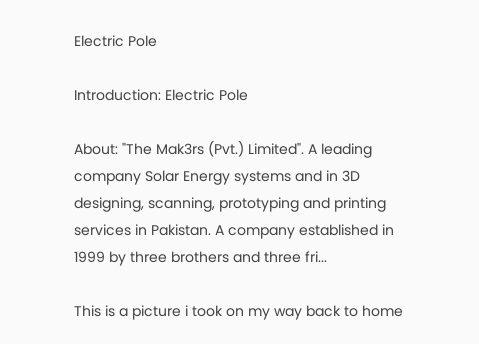Electric Pole

Introduction: Electric Pole

About: "The Mak3rs (Pvt.) Limited". A leading company Solar Energy systems and in 3D designing, scanning, prototyping and printing services in Pakistan. A company established in 1999 by three brothers and three fri...

This is a picture i took on my way back to home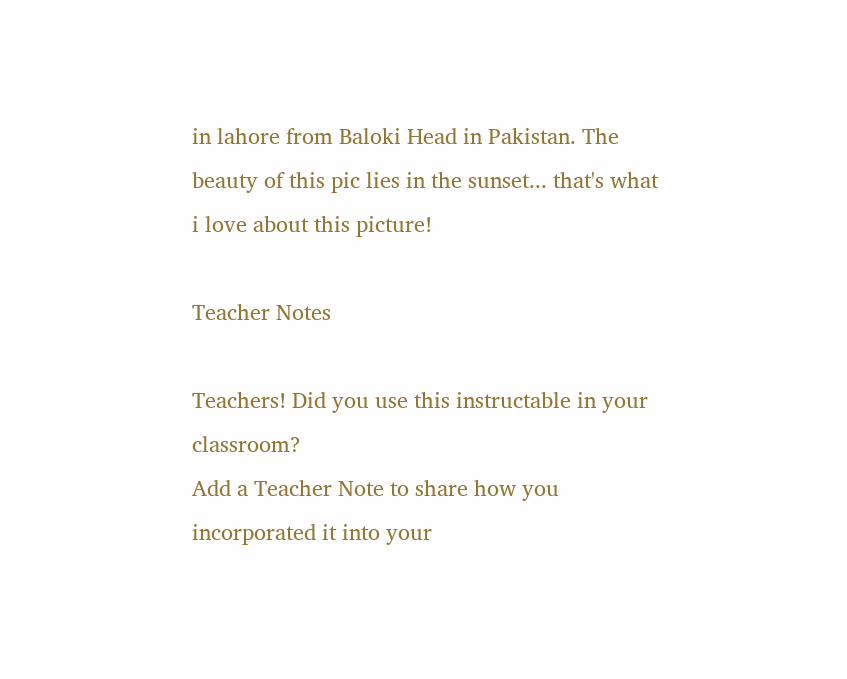in lahore from Baloki Head in Pakistan. The beauty of this pic lies in the sunset... that's what i love about this picture!

Teacher Notes

Teachers! Did you use this instructable in your classroom?
Add a Teacher Note to share how you incorporated it into your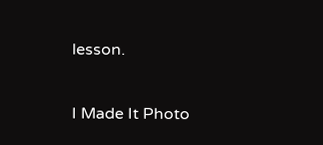lesson.

I Made It Photo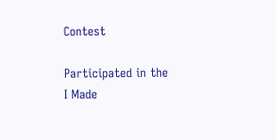Contest

Participated in the
I Made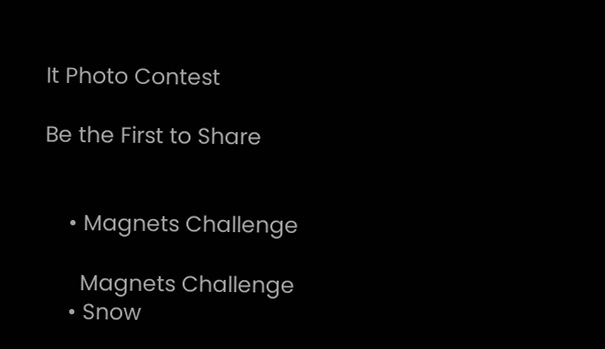It Photo Contest

Be the First to Share


    • Magnets Challenge

      Magnets Challenge
    • Snow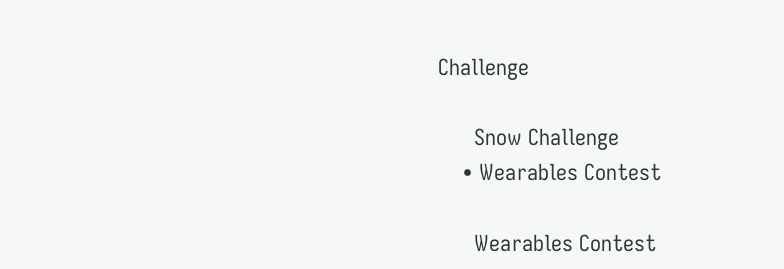Challenge

      Snow Challenge
    • Wearables Contest

      Wearables Contest